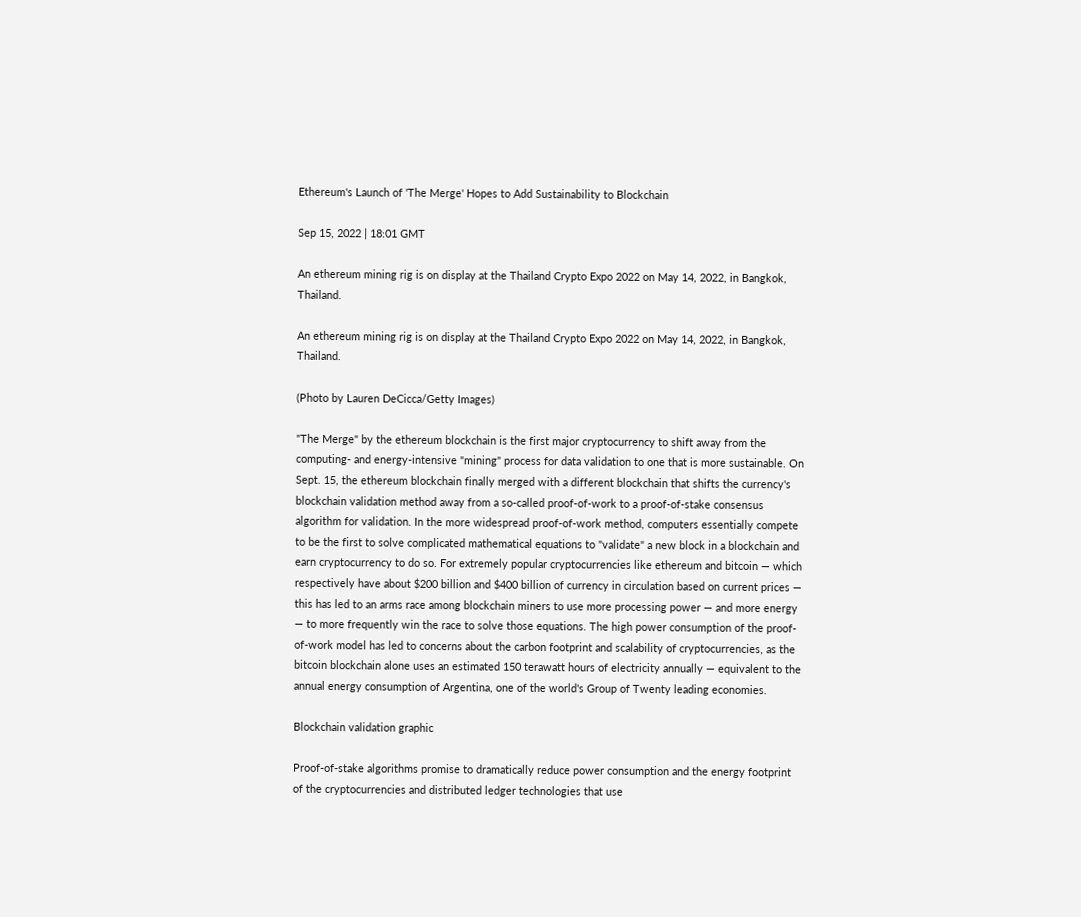Ethereum's Launch of 'The Merge' Hopes to Add Sustainability to Blockchain

Sep 15, 2022 | 18:01 GMT

An ethereum mining rig is on display at the Thailand Crypto Expo 2022 on May 14, 2022, in Bangkok, Thailand.

An ethereum mining rig is on display at the Thailand Crypto Expo 2022 on May 14, 2022, in Bangkok, Thailand.

(Photo by Lauren DeCicca/Getty Images)

"The Merge" by the ethereum blockchain is the first major cryptocurrency to shift away from the computing- and energy-intensive "mining" process for data validation to one that is more sustainable. On Sept. 15, the ethereum blockchain finally merged with a different blockchain that shifts the currency's blockchain validation method away from a so-called proof-of-work to a proof-of-stake consensus algorithm for validation. In the more widespread proof-of-work method, computers essentially compete to be the first to solve complicated mathematical equations to "validate" a new block in a blockchain and earn cryptocurrency to do so. For extremely popular cryptocurrencies like ethereum and bitcoin — which respectively have about $200 billion and $400 billion of currency in circulation based on current prices — this has led to an arms race among blockchain miners to use more processing power — and more energy — to more frequently win the race to solve those equations. The high power consumption of the proof-of-work model has led to concerns about the carbon footprint and scalability of cryptocurrencies, as the bitcoin blockchain alone uses an estimated 150 terawatt hours of electricity annually — equivalent to the annual energy consumption of Argentina, one of the world's Group of Twenty leading economies.

Blockchain validation graphic

Proof-of-stake algorithms promise to dramatically reduce power consumption and the energy footprint of the cryptocurrencies and distributed ledger technologies that use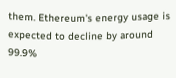them. Ethereum's energy usage is expected to decline by around 99.9%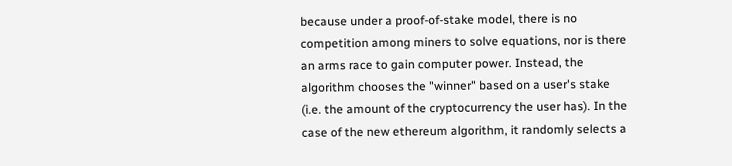because under a proof-of-stake model, there is no competition among miners to solve equations, nor is there an arms race to gain computer power. Instead, the algorithm chooses the "winner" based on a user's stake (i.e. the amount of the cryptocurrency the user has). In the case of the new ethereum algorithm, it randomly selects a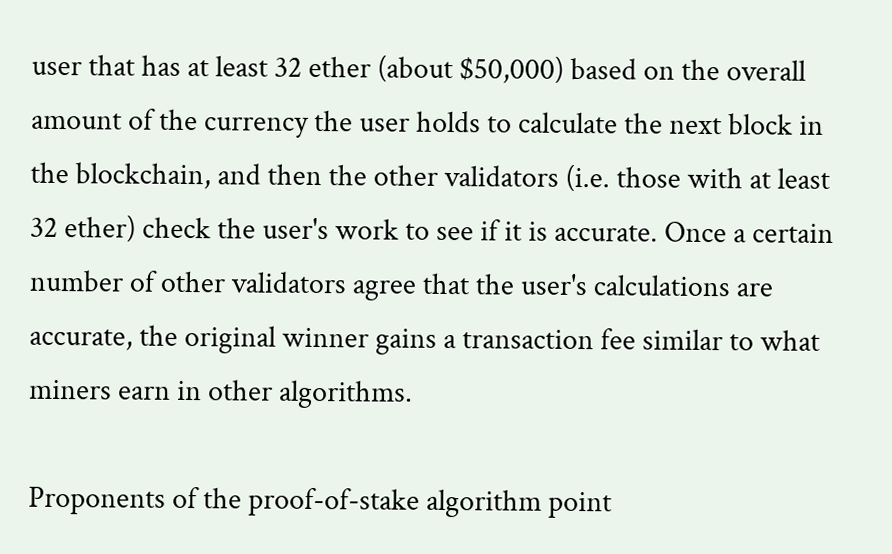user that has at least 32 ether (about $50,000) based on the overall amount of the currency the user holds to calculate the next block in the blockchain, and then the other validators (i.e. those with at least 32 ether) check the user's work to see if it is accurate. Once a certain number of other validators agree that the user's calculations are accurate, the original winner gains a transaction fee similar to what miners earn in other algorithms.

Proponents of the proof-of-stake algorithm point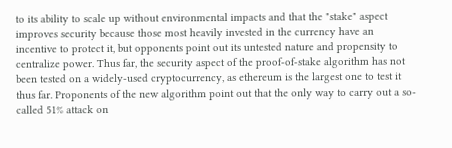to its ability to scale up without environmental impacts and that the "stake" aspect improves security because those most heavily invested in the currency have an incentive to protect it, but opponents point out its untested nature and propensity to centralize power. Thus far, the security aspect of the proof-of-stake algorithm has not been tested on a widely-used cryptocurrency, as ethereum is the largest one to test it thus far. Proponents of the new algorithm point out that the only way to carry out a so-called 51% attack on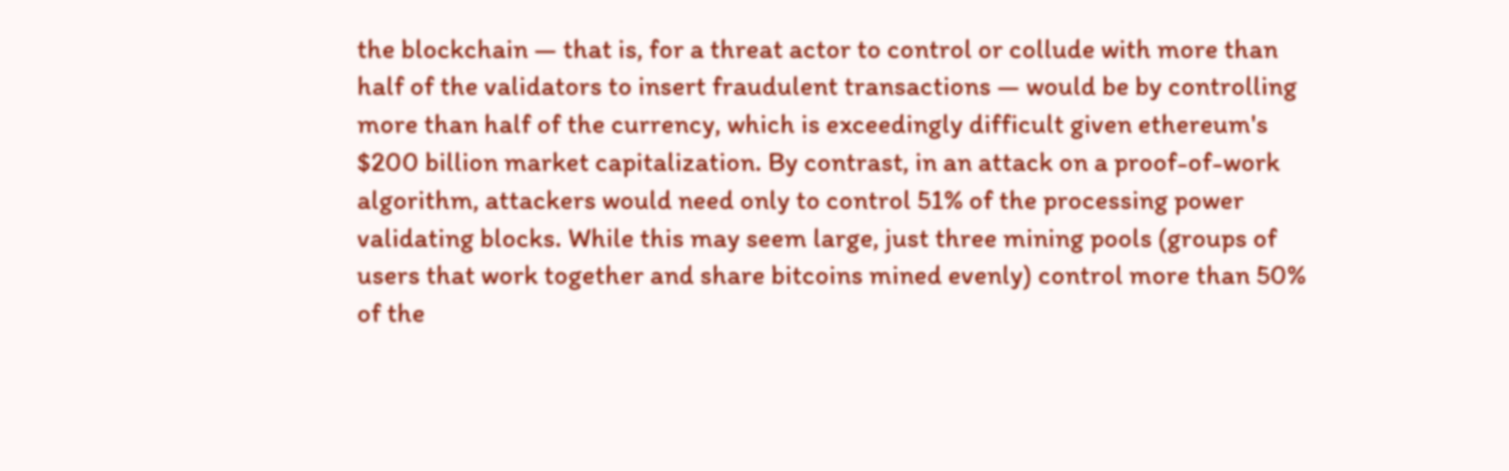the blockchain — that is, for a threat actor to control or collude with more than half of the validators to insert fraudulent transactions — would be by controlling more than half of the currency, which is exceedingly difficult given ethereum's $200 billion market capitalization. By contrast, in an attack on a proof-of-work algorithm, attackers would need only to control 51% of the processing power validating blocks. While this may seem large, just three mining pools (groups of users that work together and share bitcoins mined evenly) control more than 50% of the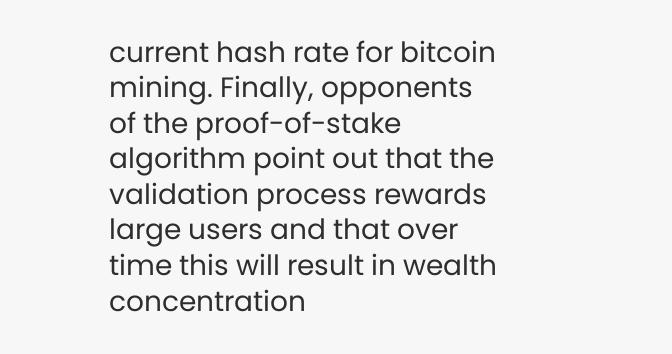current hash rate for bitcoin mining. Finally, opponents of the proof-of-stake algorithm point out that the validation process rewards large users and that over time this will result in wealth concentration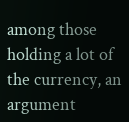among those holding a lot of the currency, an argument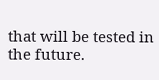that will be tested in the future.